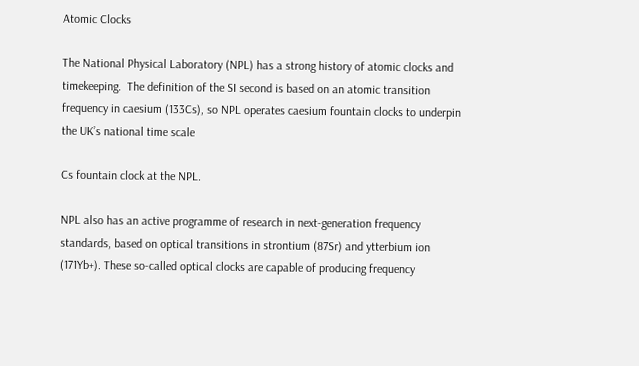Atomic Clocks

The National Physical Laboratory (NPL) has a strong history of atomic clocks and timekeeping.  The definition of the SI second is based on an atomic transition frequency in caesium (133Cs), so NPL operates caesium fountain clocks to underpin the UK’s national time scale

Cs fountain clock at the NPL.

NPL also has an active programme of research in next-generation frequency standards, based on optical transitions in strontium (87Sr) and ytterbium ion (171Yb+). These so-called optical clocks are capable of producing frequency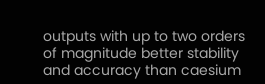outputs with up to two orders of magnitude better stability and accuracy than caesium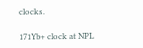clocks.

171Yb+ clock at NPL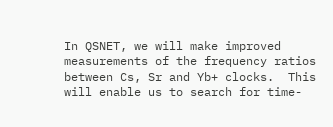In QSNET, we will make improved measurements of the frequency ratios between Cs, Sr and Yb+ clocks.  This will enable us to search for time-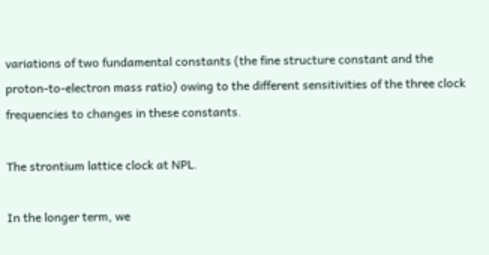variations of two fundamental constants (the fine structure constant and the proton-to-electron mass ratio) owing to the different sensitivities of the three clock frequencies to changes in these constants.

The strontium lattice clock at NPL.

In the longer term, we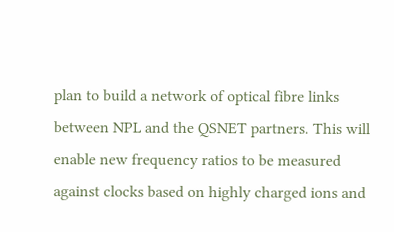plan to build a network of optical fibre links between NPL and the QSNET partners. This will enable new frequency ratios to be measured against clocks based on highly charged ions and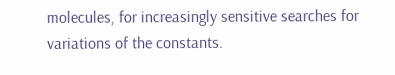molecules, for increasingly sensitive searches for variations of the constants.